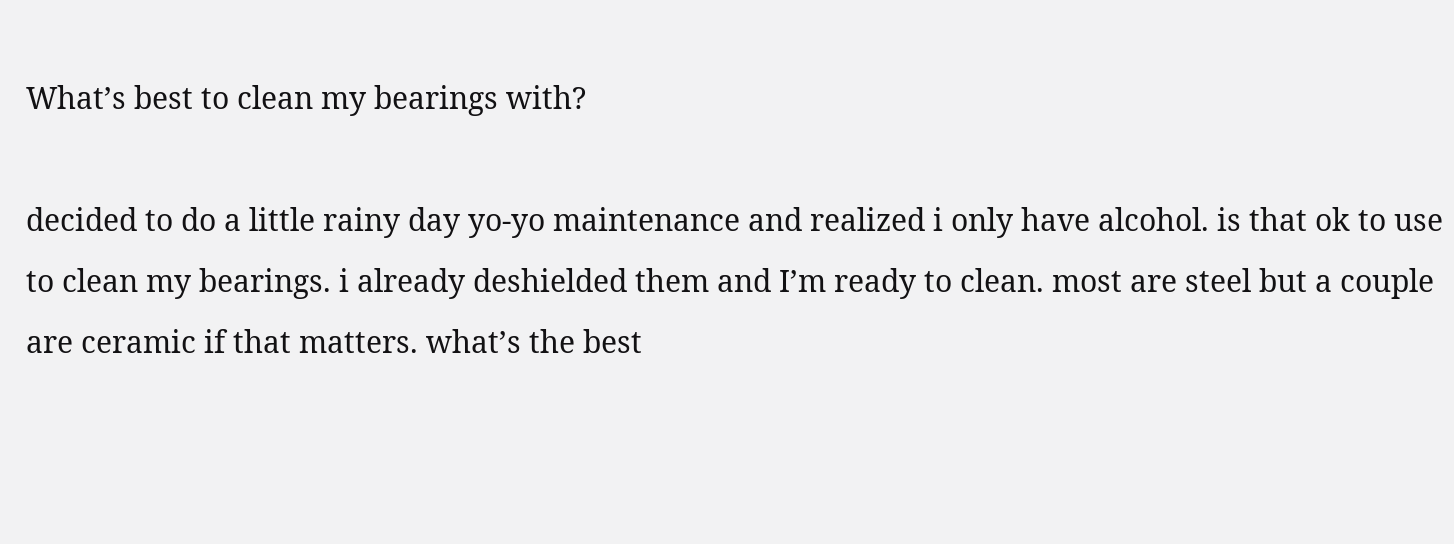What’s best to clean my bearings with?

decided to do a little rainy day yo-yo maintenance and realized i only have alcohol. is that ok to use to clean my bearings. i already deshielded them and I’m ready to clean. most are steel but a couple are ceramic if that matters. what’s the best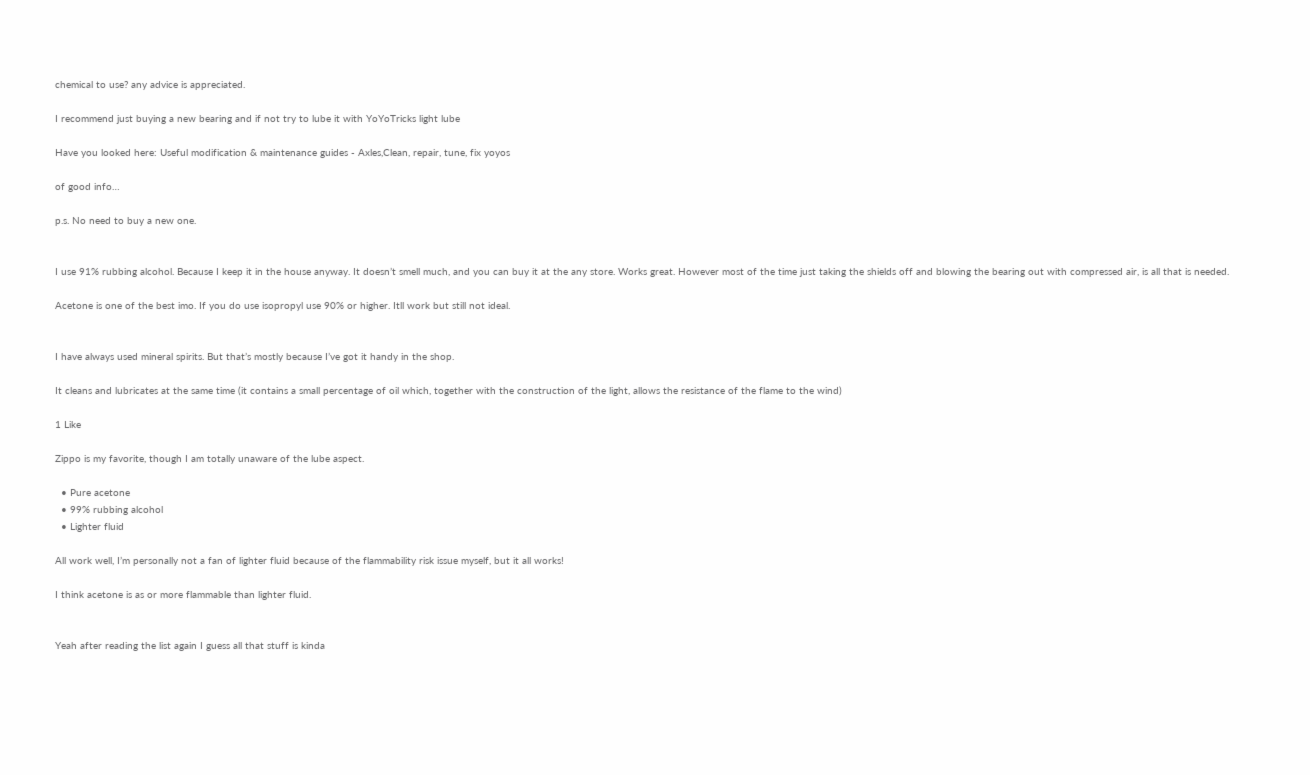chemical to use? any advice is appreciated.

I recommend just buying a new bearing and if not try to lube it with YoYoTricks light lube

Have you looked here: Useful modification & maintenance guides - Axles,Clean, repair, tune, fix yoyos

of good info…

p.s. No need to buy a new one.


I use 91% rubbing alcohol. Because I keep it in the house anyway. It doesn’t smell much, and you can buy it at the any store. Works great. However most of the time just taking the shields off and blowing the bearing out with compressed air, is all that is needed.

Acetone is one of the best imo. If you do use isopropyl use 90% or higher. Itll work but still not ideal.


I have always used mineral spirits. But that’s mostly because I’ve got it handy in the shop.

It cleans and lubricates at the same time (it contains a small percentage of oil which, together with the construction of the light, allows the resistance of the flame to the wind)

1 Like

Zippo is my favorite, though I am totally unaware of the lube aspect.

  • Pure acetone
  • 99% rubbing alcohol
  • Lighter fluid

All work well, I’m personally not a fan of lighter fluid because of the flammability risk issue myself, but it all works!

I think acetone is as or more flammable than lighter fluid.


Yeah after reading the list again I guess all that stuff is kinda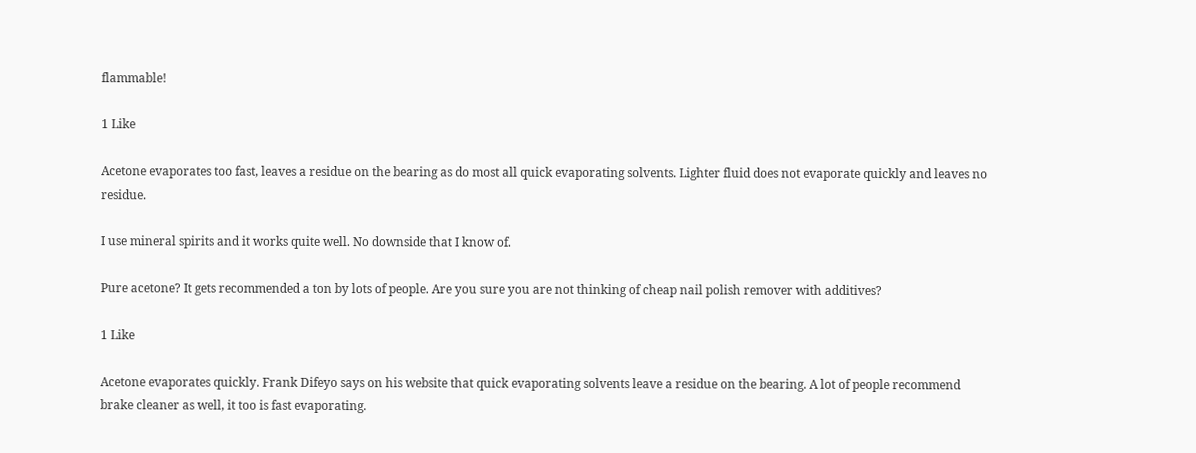flammable!

1 Like

Acetone evaporates too fast, leaves a residue on the bearing as do most all quick evaporating solvents. Lighter fluid does not evaporate quickly and leaves no residue.

I use mineral spirits and it works quite well. No downside that I know of.

Pure acetone? It gets recommended a ton by lots of people. Are you sure you are not thinking of cheap nail polish remover with additives?

1 Like

Acetone evaporates quickly. Frank Difeyo says on his website that quick evaporating solvents leave a residue on the bearing. A lot of people recommend brake cleaner as well, it too is fast evaporating.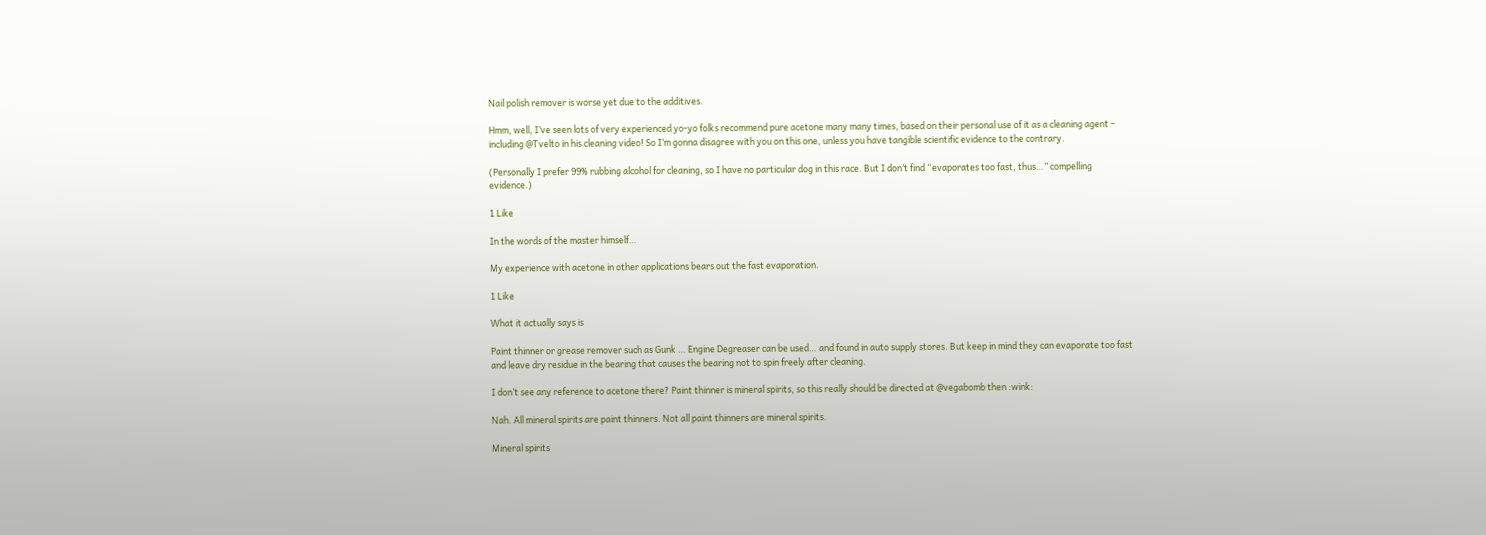Nail polish remover is worse yet due to the additives.

Hmm, well, I’ve seen lots of very experienced yo-yo folks recommend pure acetone many many times, based on their personal use of it as a cleaning agent – including @Tvelto in his cleaning video! So I’m gonna disagree with you on this one, unless you have tangible scientific evidence to the contrary.

(Personally I prefer 99% rubbing alcohol for cleaning, so I have no particular dog in this race. But I don’t find “evaporates too fast, thus…” compelling evidence.)

1 Like

In the words of the master himself…

My experience with acetone in other applications bears out the fast evaporation.

1 Like

What it actually says is

Paint thinner or grease remover such as Gunk … Engine Degreaser can be used… and found in auto supply stores. But keep in mind they can evaporate too fast and leave dry residue in the bearing that causes the bearing not to spin freely after cleaning.

I don’t see any reference to acetone there? Paint thinner is mineral spirits, so this really should be directed at @vegabomb then :wink:

Nah. All mineral spirits are paint thinners. Not all paint thinners are mineral spirits.

Mineral spirits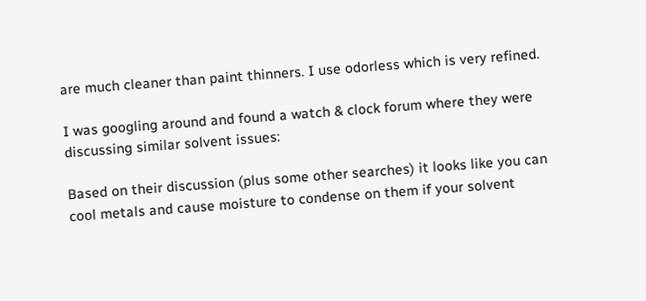are much cleaner than paint thinners. I use odorless which is very refined.

I was googling around and found a watch & clock forum where they were discussing similar solvent issues:

Based on their discussion (plus some other searches) it looks like you can cool metals and cause moisture to condense on them if your solvent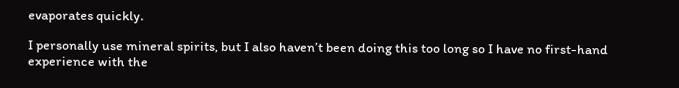evaporates quickly.

I personally use mineral spirits, but I also haven’t been doing this too long so I have no first-hand experience with the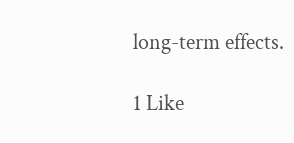long-term effects.

1 Like